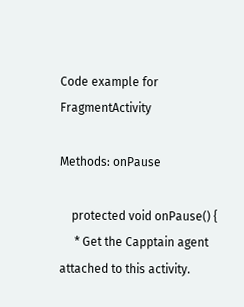Code example for FragmentActivity

Methods: onPause

    protected void onPause() {
     * Get the Capptain agent attached to this activity.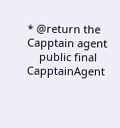* @return the Capptain agent
    public final CapptainAgent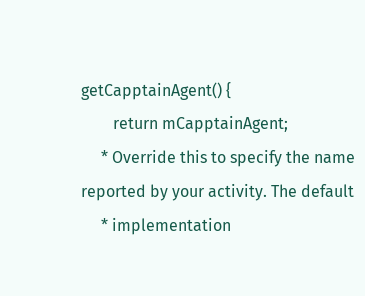getCapptainAgent() {
        return mCapptainAgent;
     * Override this to specify the name reported by your activity. The default
     * implementation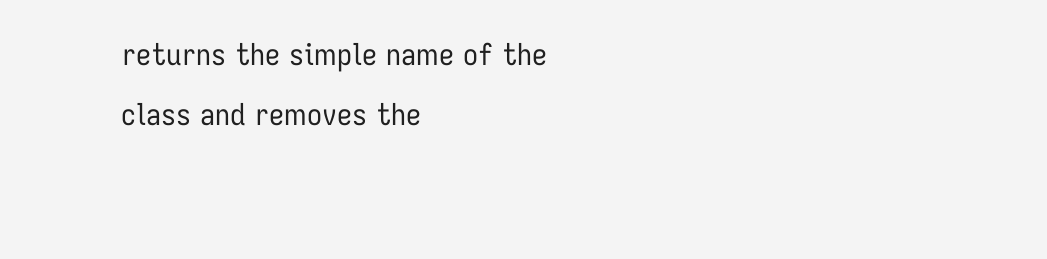returns the simple name of the class and removes the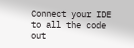Connect your IDE to all the code out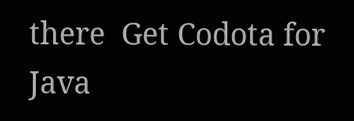there  Get Codota for Java